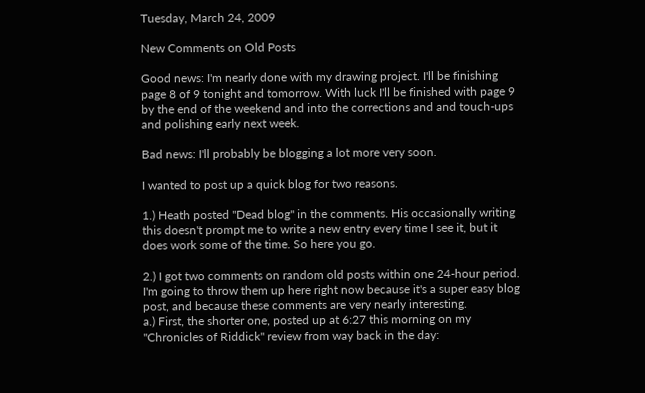Tuesday, March 24, 2009

New Comments on Old Posts

Good news: I'm nearly done with my drawing project. I'll be finishing page 8 of 9 tonight and tomorrow. With luck I'll be finished with page 9 by the end of the weekend and into the corrections and and touch-ups and polishing early next week.

Bad news: I'll probably be blogging a lot more very soon.

I wanted to post up a quick blog for two reasons.

1.) Heath posted "Dead blog" in the comments. His occasionally writing this doesn't prompt me to write a new entry every time I see it, but it does work some of the time. So here you go.

2.) I got two comments on random old posts within one 24-hour period. I'm going to throw them up here right now because it's a super easy blog post, and because these comments are very nearly interesting.
a.) First, the shorter one, posted up at 6:27 this morning on my "Chronicles of Riddick" review from way back in the day: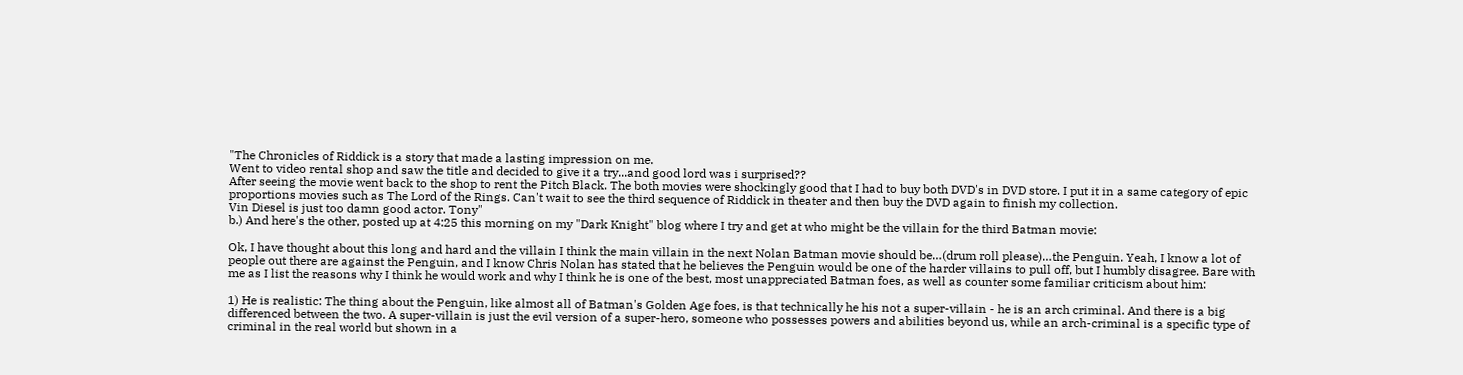"The Chronicles of Riddick is a story that made a lasting impression on me.
Went to video rental shop and saw the title and decided to give it a try...and good lord was i surprised??
After seeing the movie went back to the shop to rent the Pitch Black. The both movies were shockingly good that I had to buy both DVD's in DVD store. I put it in a same category of epic proportions movies such as The Lord of the Rings. Can't wait to see the third sequence of Riddick in theater and then buy the DVD again to finish my collection.
Vin Diesel is just too damn good actor. Tony"
b.) And here's the other, posted up at 4:25 this morning on my "Dark Knight" blog where I try and get at who might be the villain for the third Batman movie:

Ok, I have thought about this long and hard and the villain I think the main villain in the next Nolan Batman movie should be…(drum roll please)…the Penguin. Yeah, I know a lot of people out there are against the Penguin, and I know Chris Nolan has stated that he believes the Penguin would be one of the harder villains to pull off, but I humbly disagree. Bare with me as I list the reasons why I think he would work and why I think he is one of the best, most unappreciated Batman foes, as well as counter some familiar criticism about him:

1) He is realistic: The thing about the Penguin, like almost all of Batman's Golden Age foes, is that technically he his not a super-villain - he is an arch criminal. And there is a big differenced between the two. A super-villain is just the evil version of a super-hero, someone who possesses powers and abilities beyond us, while an arch-criminal is a specific type of criminal in the real world but shown in a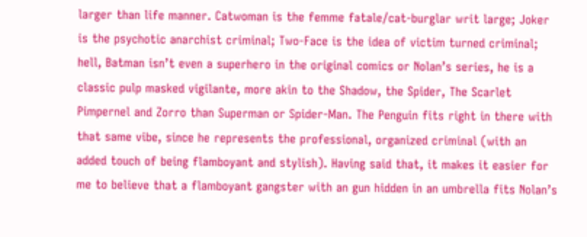larger than life manner. Catwoman is the femme fatale/cat-burglar writ large; Joker is the psychotic anarchist criminal; Two-Face is the idea of victim turned criminal; hell, Batman isn’t even a superhero in the original comics or Nolan’s series, he is a classic pulp masked vigilante, more akin to the Shadow, the Spider, The Scarlet Pimpernel and Zorro than Superman or Spider-Man. The Penguin fits right in there with that same vibe, since he represents the professional, organized criminal (with an added touch of being flamboyant and stylish). Having said that, it makes it easier for me to believe that a flamboyant gangster with an gun hidden in an umbrella fits Nolan’s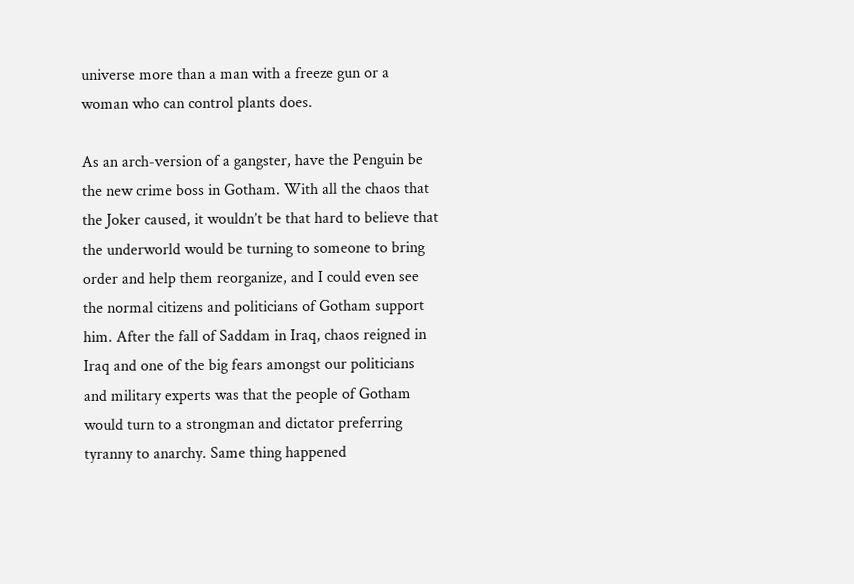universe more than a man with a freeze gun or a woman who can control plants does.

As an arch-version of a gangster, have the Penguin be the new crime boss in Gotham. With all the chaos that the Joker caused, it wouldn’t be that hard to believe that the underworld would be turning to someone to bring order and help them reorganize, and I could even see the normal citizens and politicians of Gotham support him. After the fall of Saddam in Iraq, chaos reigned in Iraq and one of the big fears amongst our politicians and military experts was that the people of Gotham would turn to a strongman and dictator preferring tyranny to anarchy. Same thing happened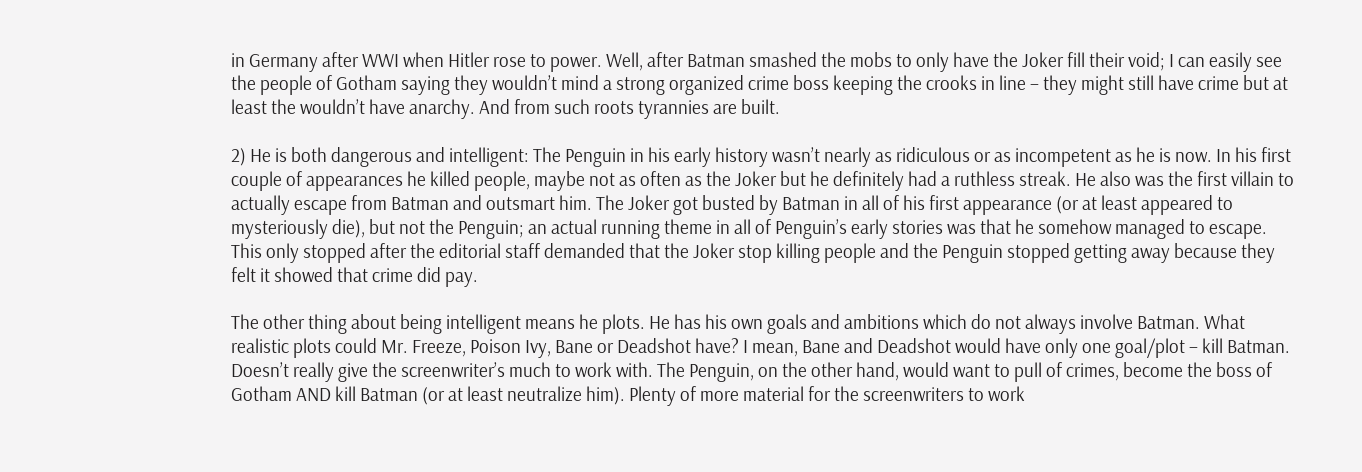in Germany after WWI when Hitler rose to power. Well, after Batman smashed the mobs to only have the Joker fill their void; I can easily see the people of Gotham saying they wouldn’t mind a strong organized crime boss keeping the crooks in line – they might still have crime but at least the wouldn’t have anarchy. And from such roots tyrannies are built.

2) He is both dangerous and intelligent: The Penguin in his early history wasn’t nearly as ridiculous or as incompetent as he is now. In his first couple of appearances he killed people, maybe not as often as the Joker but he definitely had a ruthless streak. He also was the first villain to actually escape from Batman and outsmart him. The Joker got busted by Batman in all of his first appearance (or at least appeared to mysteriously die), but not the Penguin; an actual running theme in all of Penguin’s early stories was that he somehow managed to escape. This only stopped after the editorial staff demanded that the Joker stop killing people and the Penguin stopped getting away because they felt it showed that crime did pay.

The other thing about being intelligent means he plots. He has his own goals and ambitions which do not always involve Batman. What realistic plots could Mr. Freeze, Poison Ivy, Bane or Deadshot have? I mean, Bane and Deadshot would have only one goal/plot – kill Batman. Doesn’t really give the screenwriter’s much to work with. The Penguin, on the other hand, would want to pull of crimes, become the boss of Gotham AND kill Batman (or at least neutralize him). Plenty of more material for the screenwriters to work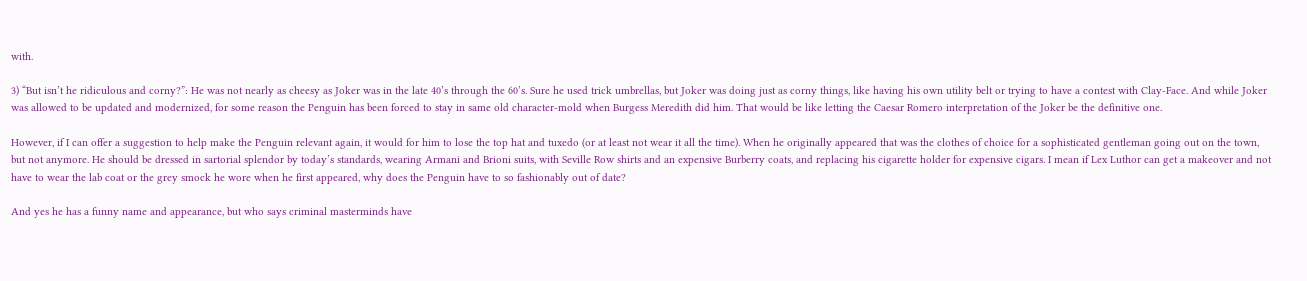with.

3) “But isn’t he ridiculous and corny?”: He was not nearly as cheesy as Joker was in the late 40’s through the 60’s. Sure he used trick umbrellas, but Joker was doing just as corny things, like having his own utility belt or trying to have a contest with Clay-Face. And while Joker was allowed to be updated and modernized, for some reason the Penguin has been forced to stay in same old character-mold when Burgess Meredith did him. That would be like letting the Caesar Romero interpretation of the Joker be the definitive one.

However, if I can offer a suggestion to help make the Penguin relevant again, it would for him to lose the top hat and tuxedo (or at least not wear it all the time). When he originally appeared that was the clothes of choice for a sophisticated gentleman going out on the town, but not anymore. He should be dressed in sartorial splendor by today’s standards, wearing Armani and Brioni suits, with Seville Row shirts and an expensive Burberry coats, and replacing his cigarette holder for expensive cigars. I mean if Lex Luthor can get a makeover and not have to wear the lab coat or the grey smock he wore when he first appeared, why does the Penguin have to so fashionably out of date?

And yes he has a funny name and appearance, but who says criminal masterminds have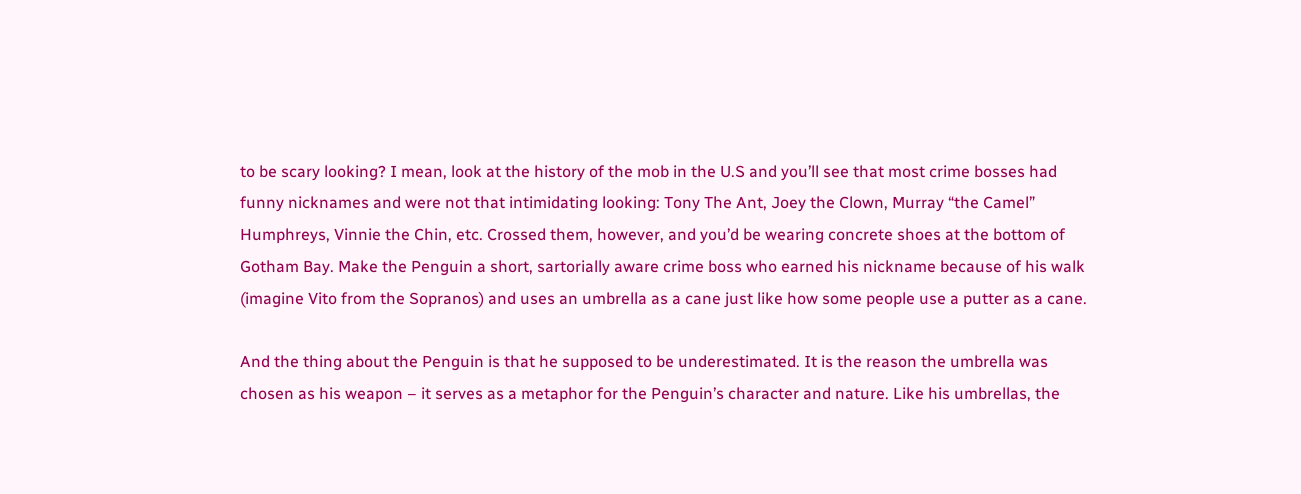to be scary looking? I mean, look at the history of the mob in the U.S and you’ll see that most crime bosses had funny nicknames and were not that intimidating looking: Tony The Ant, Joey the Clown, Murray “the Camel” Humphreys, Vinnie the Chin, etc. Crossed them, however, and you’d be wearing concrete shoes at the bottom of Gotham Bay. Make the Penguin a short, sartorially aware crime boss who earned his nickname because of his walk (imagine Vito from the Sopranos) and uses an umbrella as a cane just like how some people use a putter as a cane.

And the thing about the Penguin is that he supposed to be underestimated. It is the reason the umbrella was chosen as his weapon – it serves as a metaphor for the Penguin’s character and nature. Like his umbrellas, the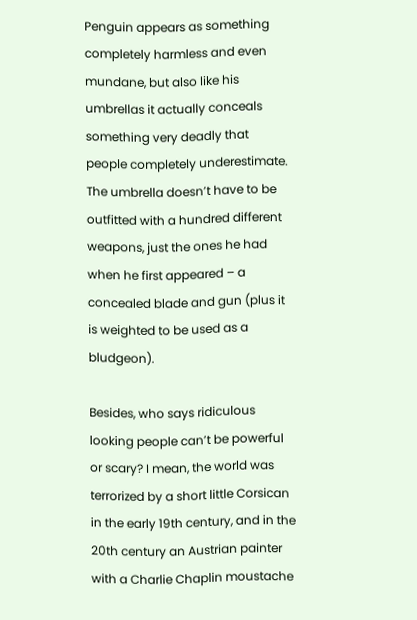Penguin appears as something completely harmless and even mundane, but also like his umbrellas it actually conceals something very deadly that people completely underestimate. The umbrella doesn’t have to be outfitted with a hundred different weapons, just the ones he had when he first appeared – a concealed blade and gun (plus it is weighted to be used as a bludgeon).

Besides, who says ridiculous looking people can’t be powerful or scary? I mean, the world was terrorized by a short little Corsican in the early 19th century, and in the 20th century an Austrian painter with a Charlie Chaplin moustache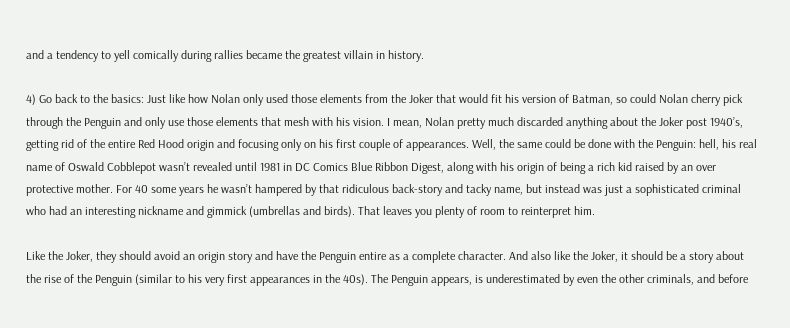and a tendency to yell comically during rallies became the greatest villain in history.

4) Go back to the basics: Just like how Nolan only used those elements from the Joker that would fit his version of Batman, so could Nolan cherry pick through the Penguin and only use those elements that mesh with his vision. I mean, Nolan pretty much discarded anything about the Joker post 1940’s, getting rid of the entire Red Hood origin and focusing only on his first couple of appearances. Well, the same could be done with the Penguin: hell, his real name of Oswald Cobblepot wasn’t revealed until 1981 in DC Comics Blue Ribbon Digest, along with his origin of being a rich kid raised by an over protective mother. For 40 some years he wasn’t hampered by that ridiculous back-story and tacky name, but instead was just a sophisticated criminal who had an interesting nickname and gimmick (umbrellas and birds). That leaves you plenty of room to reinterpret him.

Like the Joker, they should avoid an origin story and have the Penguin entire as a complete character. And also like the Joker, it should be a story about the rise of the Penguin (similar to his very first appearances in the 40s). The Penguin appears, is underestimated by even the other criminals, and before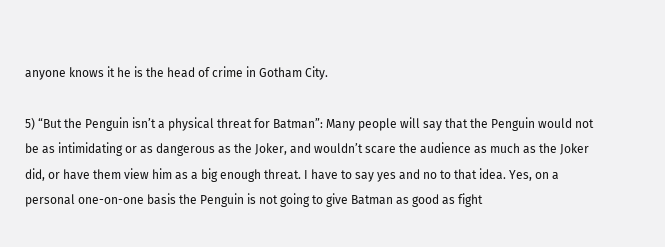anyone knows it he is the head of crime in Gotham City.

5) “But the Penguin isn’t a physical threat for Batman”: Many people will say that the Penguin would not be as intimidating or as dangerous as the Joker, and wouldn’t scare the audience as much as the Joker did, or have them view him as a big enough threat. I have to say yes and no to that idea. Yes, on a personal one-on-one basis the Penguin is not going to give Batman as good as fight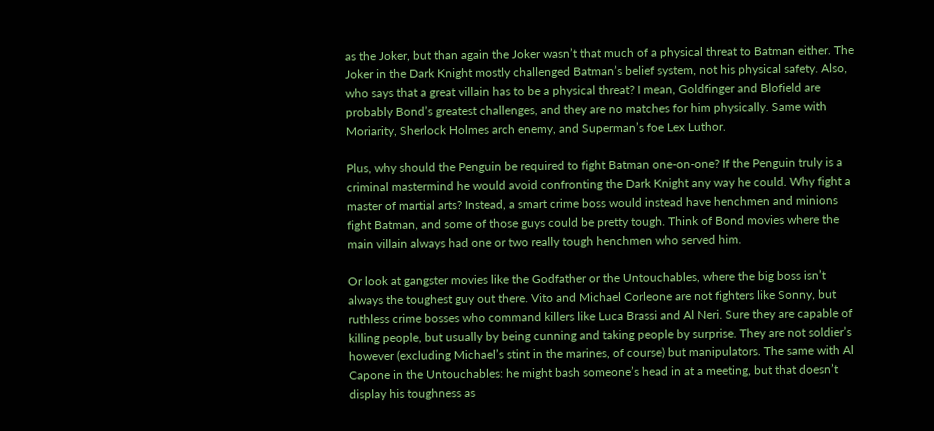as the Joker, but than again the Joker wasn’t that much of a physical threat to Batman either. The Joker in the Dark Knight mostly challenged Batman’s belief system, not his physical safety. Also, who says that a great villain has to be a physical threat? I mean, Goldfinger and Blofield are probably Bond’s greatest challenges, and they are no matches for him physically. Same with Moriarity, Sherlock Holmes arch enemy, and Superman’s foe Lex Luthor.

Plus, why should the Penguin be required to fight Batman one-on-one? If the Penguin truly is a criminal mastermind he would avoid confronting the Dark Knight any way he could. Why fight a master of martial arts? Instead, a smart crime boss would instead have henchmen and minions fight Batman, and some of those guys could be pretty tough. Think of Bond movies where the main villain always had one or two really tough henchmen who served him.

Or look at gangster movies like the Godfather or the Untouchables, where the big boss isn’t always the toughest guy out there. Vito and Michael Corleone are not fighters like Sonny, but ruthless crime bosses who command killers like Luca Brassi and Al Neri. Sure they are capable of killing people, but usually by being cunning and taking people by surprise. They are not soldier’s however (excluding Michael’s stint in the marines, of course) but manipulators. The same with Al Capone in the Untouchables: he might bash someone’s head in at a meeting, but that doesn’t display his toughness as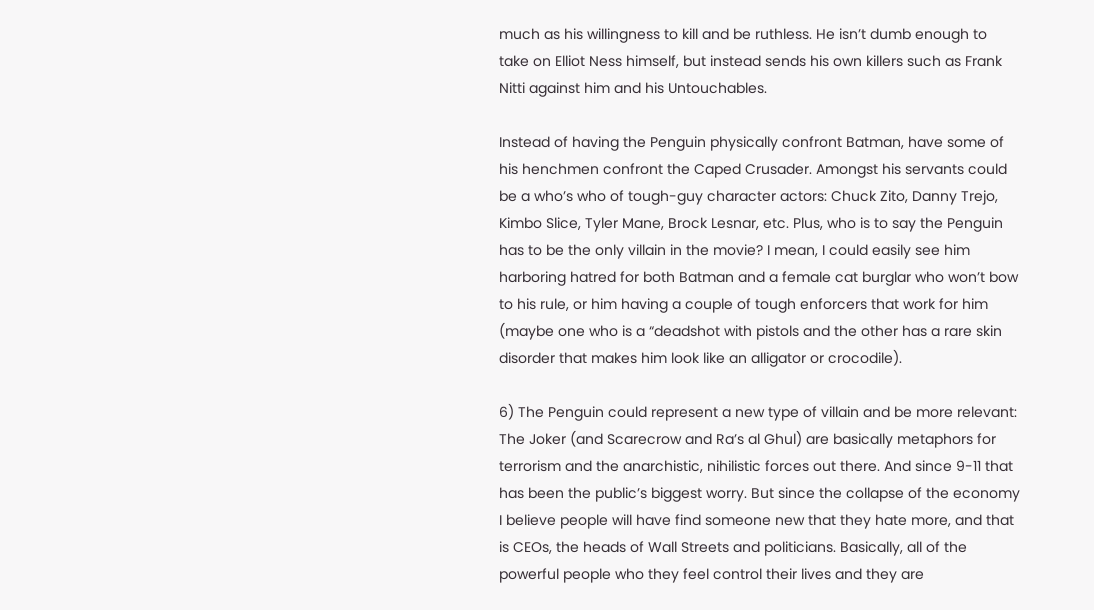much as his willingness to kill and be ruthless. He isn’t dumb enough to take on Elliot Ness himself, but instead sends his own killers such as Frank Nitti against him and his Untouchables.

Instead of having the Penguin physically confront Batman, have some of his henchmen confront the Caped Crusader. Amongst his servants could be a who’s who of tough-guy character actors: Chuck Zito, Danny Trejo, Kimbo Slice, Tyler Mane, Brock Lesnar, etc. Plus, who is to say the Penguin has to be the only villain in the movie? I mean, I could easily see him harboring hatred for both Batman and a female cat burglar who won’t bow to his rule, or him having a couple of tough enforcers that work for him (maybe one who is a “deadshot with pistols and the other has a rare skin disorder that makes him look like an alligator or crocodile).

6) The Penguin could represent a new type of villain and be more relevant: The Joker (and Scarecrow and Ra’s al Ghul) are basically metaphors for terrorism and the anarchistic, nihilistic forces out there. And since 9-11 that has been the public’s biggest worry. But since the collapse of the economy I believe people will have find someone new that they hate more, and that is CEOs, the heads of Wall Streets and politicians. Basically, all of the powerful people who they feel control their lives and they are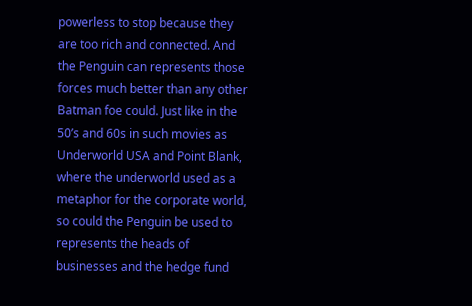powerless to stop because they are too rich and connected. And the Penguin can represents those forces much better than any other Batman foe could. Just like in the 50’s and 60s in such movies as Underworld USA and Point Blank, where the underworld used as a metaphor for the corporate world, so could the Penguin be used to represents the heads of businesses and the hedge fund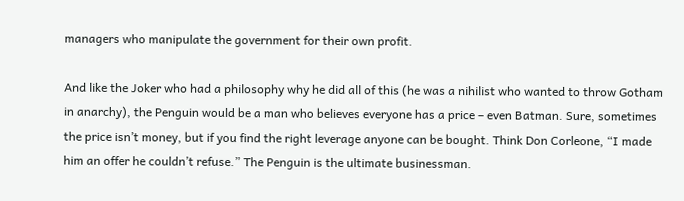managers who manipulate the government for their own profit.

And like the Joker who had a philosophy why he did all of this (he was a nihilist who wanted to throw Gotham in anarchy), the Penguin would be a man who believes everyone has a price – even Batman. Sure, sometimes the price isn’t money, but if you find the right leverage anyone can be bought. Think Don Corleone, “I made him an offer he couldn’t refuse.” The Penguin is the ultimate businessman.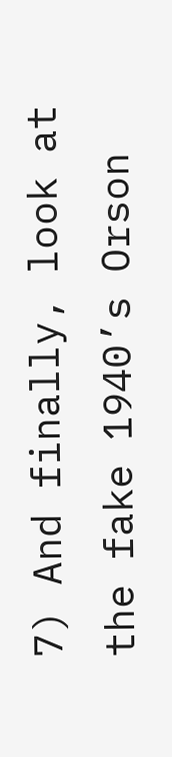7) And finally, look at the fake 1940’s Orson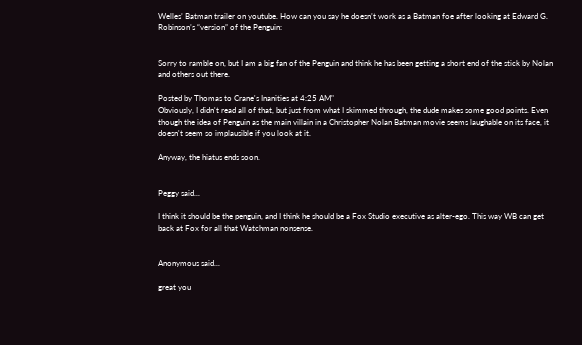Welles’ Batman trailer on youtube. How can you say he doesn’t work as a Batman foe after looking at Edward G. Robinson’s “version” of the Penguin:


Sorry to ramble on, but I am a big fan of the Penguin and think he has been getting a short end of the stick by Nolan and others out there.

Posted by Thomas to Crane's Inanities at 4:25 AM"
Obviously, I didn't read all of that, but just from what I skimmed through, the dude makes some good points. Even though the idea of Penguin as the main villain in a Christopher Nolan Batman movie seems laughable on its face, it doesn't seem so implausible if you look at it.

Anyway, the hiatus ends soon.


Peggy said...

I think it should be the penguin, and I think he should be a Fox Studio executive as alter-ego. This way WB can get back at Fox for all that Watchman nonsense.


Anonymous said...

great you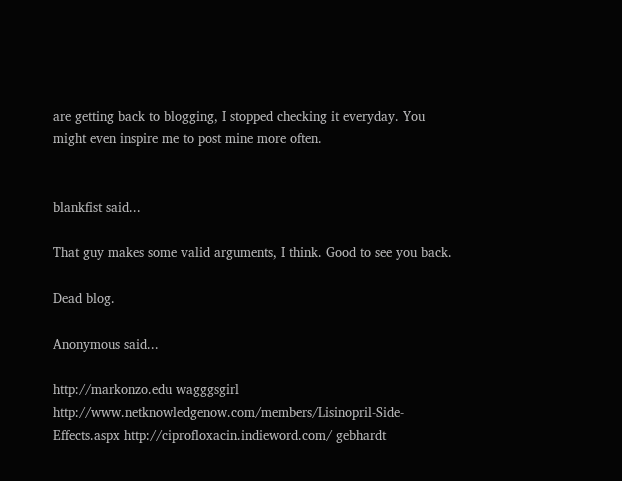are getting back to blogging, I stopped checking it everyday. You might even inspire me to post mine more often.


blankfist said...

That guy makes some valid arguments, I think. Good to see you back.

Dead blog.

Anonymous said...

http://markonzo.edu wagggsgirl http://www.netknowledgenow.com/members/Lisinopril-Side-Effects.aspx http://ciprofloxacin.indieword.com/ gebhardt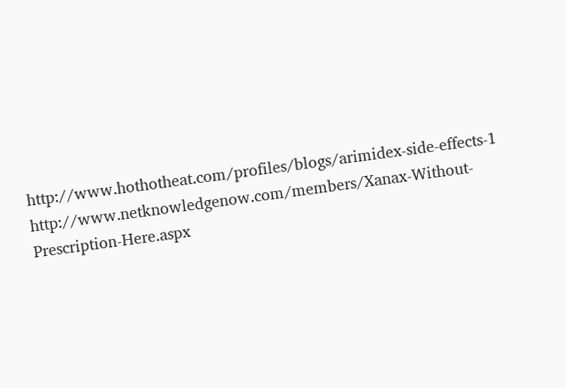http://www.hothotheat.com/profiles/blogs/arimidex-side-effects-1 http://www.netknowledgenow.com/members/Xanax-Without-Prescription-Here.aspx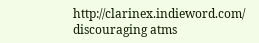http://clarinex.indieword.com/ discouraging atms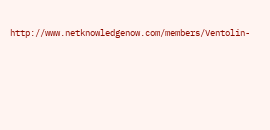http://www.netknowledgenow.com/members/Ventolin-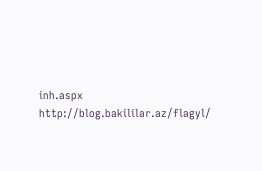inh.aspx http://blog.bakililar.az/flagyl/